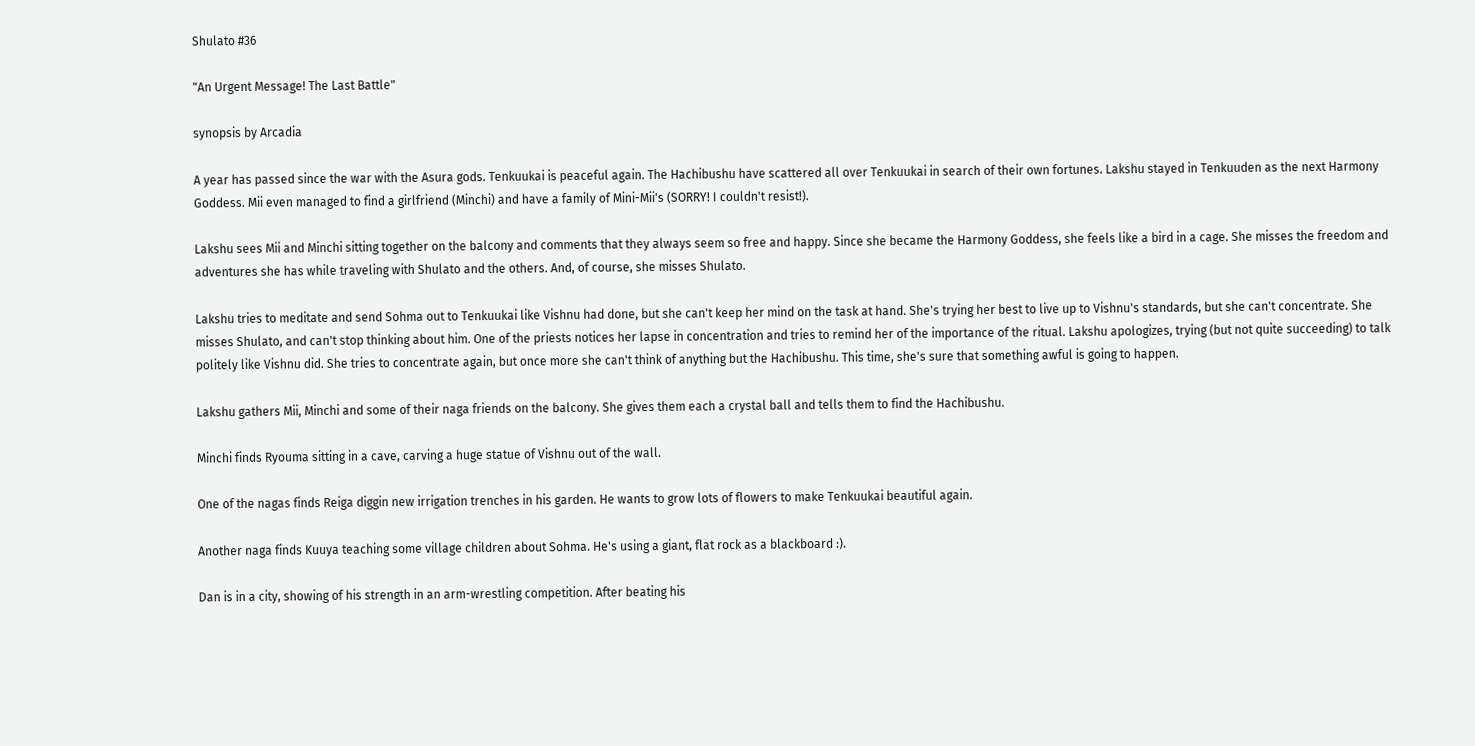Shulato #36

"An Urgent Message! The Last Battle"

synopsis by Arcadia

A year has passed since the war with the Asura gods. Tenkuukai is peaceful again. The Hachibushu have scattered all over Tenkuukai in search of their own fortunes. Lakshu stayed in Tenkuuden as the next Harmony Goddess. Mii even managed to find a girlfriend (Minchi) and have a family of Mini-Mii's (SORRY! I couldn't resist!).

Lakshu sees Mii and Minchi sitting together on the balcony and comments that they always seem so free and happy. Since she became the Harmony Goddess, she feels like a bird in a cage. She misses the freedom and adventures she has while traveling with Shulato and the others. And, of course, she misses Shulato.

Lakshu tries to meditate and send Sohma out to Tenkuukai like Vishnu had done, but she can't keep her mind on the task at hand. She's trying her best to live up to Vishnu's standards, but she can't concentrate. She misses Shulato, and can't stop thinking about him. One of the priests notices her lapse in concentration and tries to remind her of the importance of the ritual. Lakshu apologizes, trying (but not quite succeeding) to talk politely like Vishnu did. She tries to concentrate again, but once more she can't think of anything but the Hachibushu. This time, she's sure that something awful is going to happen.

Lakshu gathers Mii, Minchi and some of their naga friends on the balcony. She gives them each a crystal ball and tells them to find the Hachibushu.

Minchi finds Ryouma sitting in a cave, carving a huge statue of Vishnu out of the wall.

One of the nagas finds Reiga diggin new irrigation trenches in his garden. He wants to grow lots of flowers to make Tenkuukai beautiful again.

Another naga finds Kuuya teaching some village children about Sohma. He's using a giant, flat rock as a blackboard :).

Dan is in a city, showing of his strength in an arm-wrestling competition. After beating his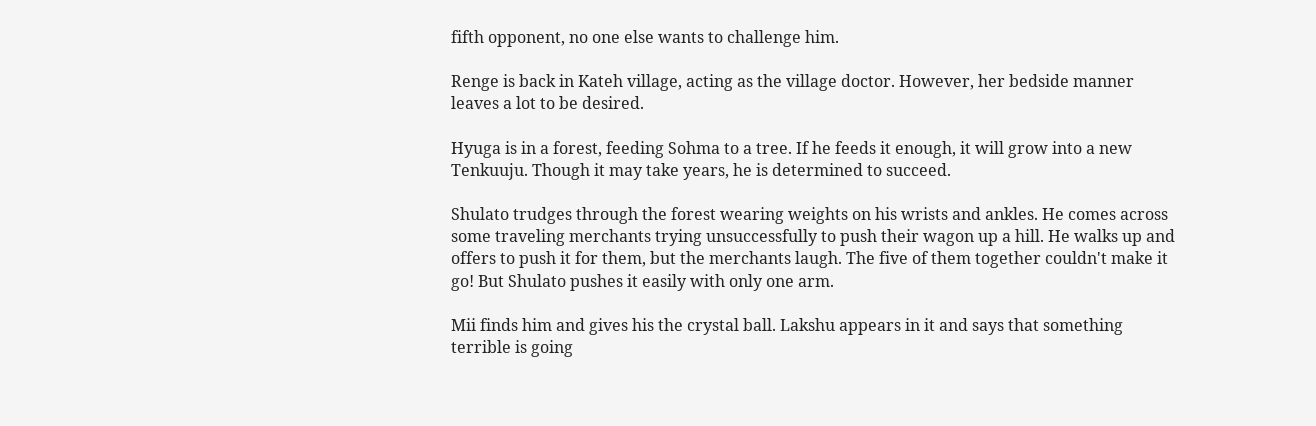fifth opponent, no one else wants to challenge him.

Renge is back in Kateh village, acting as the village doctor. However, her bedside manner leaves a lot to be desired.

Hyuga is in a forest, feeding Sohma to a tree. If he feeds it enough, it will grow into a new Tenkuuju. Though it may take years, he is determined to succeed.

Shulato trudges through the forest wearing weights on his wrists and ankles. He comes across some traveling merchants trying unsuccessfully to push their wagon up a hill. He walks up and offers to push it for them, but the merchants laugh. The five of them together couldn't make it go! But Shulato pushes it easily with only one arm.

Mii finds him and gives his the crystal ball. Lakshu appears in it and says that something terrible is going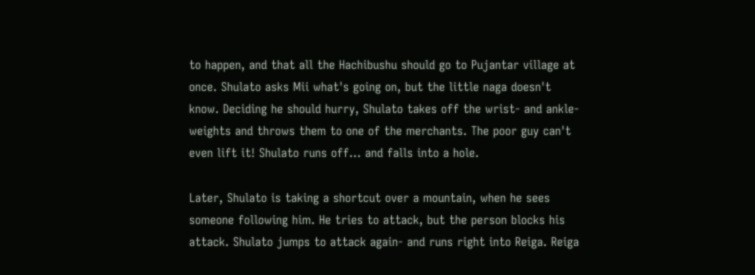to happen, and that all the Hachibushu should go to Pujantar village at once. Shulato asks Mii what's going on, but the little naga doesn't know. Deciding he should hurry, Shulato takes off the wrist- and ankle-weights and throws them to one of the merchants. The poor guy can't even lift it! Shulato runs off... and falls into a hole.

Later, Shulato is taking a shortcut over a mountain, when he sees someone following him. He tries to attack, but the person blocks his attack. Shulato jumps to attack again- and runs right into Reiga. Reiga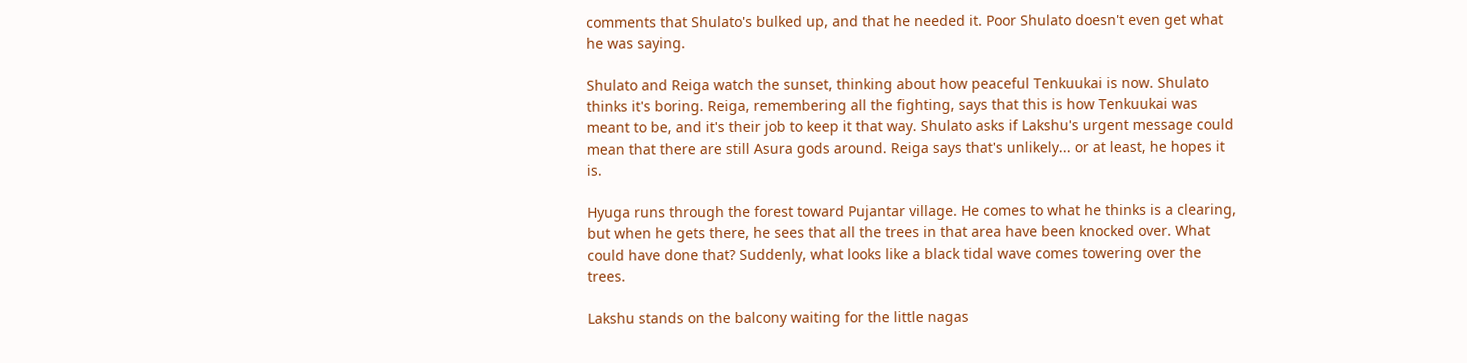comments that Shulato's bulked up, and that he needed it. Poor Shulato doesn't even get what he was saying.

Shulato and Reiga watch the sunset, thinking about how peaceful Tenkuukai is now. Shulato thinks it's boring. Reiga, remembering all the fighting, says that this is how Tenkuukai was meant to be, and it's their job to keep it that way. Shulato asks if Lakshu's urgent message could mean that there are still Asura gods around. Reiga says that's unlikely... or at least, he hopes it is.

Hyuga runs through the forest toward Pujantar village. He comes to what he thinks is a clearing, but when he gets there, he sees that all the trees in that area have been knocked over. What could have done that? Suddenly, what looks like a black tidal wave comes towering over the trees.

Lakshu stands on the balcony waiting for the little nagas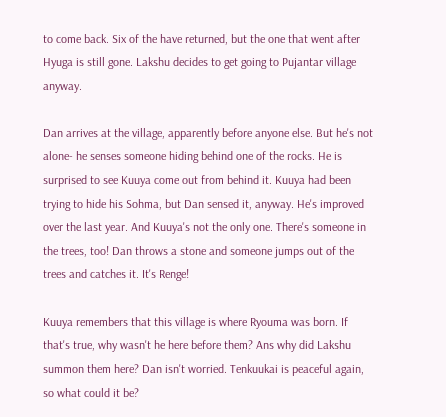to come back. Six of the have returned, but the one that went after Hyuga is still gone. Lakshu decides to get going to Pujantar village anyway.

Dan arrives at the village, apparently before anyone else. But he's not alone- he senses someone hiding behind one of the rocks. He is surprised to see Kuuya come out from behind it. Kuuya had been trying to hide his Sohma, but Dan sensed it, anyway. He's improved over the last year. And Kuuya's not the only one. There's someone in the trees, too! Dan throws a stone and someone jumps out of the trees and catches it. It's Renge!

Kuuya remembers that this village is where Ryouma was born. If that's true, why wasn't he here before them? Ans why did Lakshu summon them here? Dan isn't worried. Tenkuukai is peaceful again, so what could it be?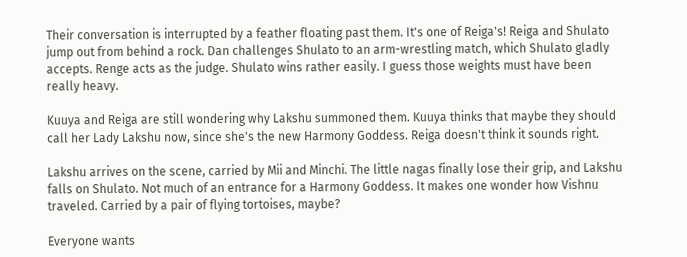Their conversation is interrupted by a feather floating past them. It's one of Reiga's! Reiga and Shulato jump out from behind a rock. Dan challenges Shulato to an arm-wrestling match, which Shulato gladly accepts. Renge acts as the judge. Shulato wins rather easily. I guess those weights must have been really heavy.

Kuuya and Reiga are still wondering why Lakshu summoned them. Kuuya thinks that maybe they should call her Lady Lakshu now, since she's the new Harmony Goddess. Reiga doesn't think it sounds right.

Lakshu arrives on the scene, carried by Mii and Minchi. The little nagas finally lose their grip, and Lakshu falls on Shulato. Not much of an entrance for a Harmony Goddess. It makes one wonder how Vishnu traveled. Carried by a pair of flying tortoises, maybe?

Everyone wants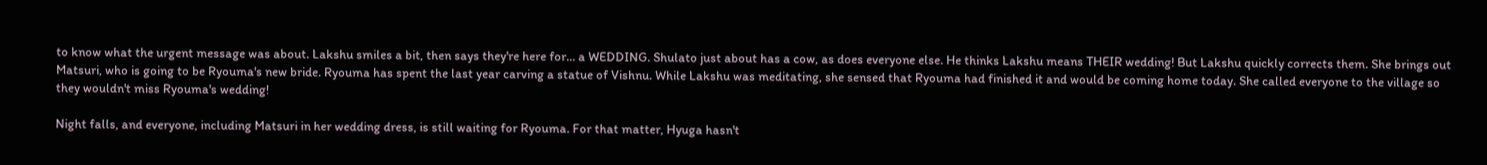to know what the urgent message was about. Lakshu smiles a bit, then says they're here for... a WEDDING. Shulato just about has a cow, as does everyone else. He thinks Lakshu means THEIR wedding! But Lakshu quickly corrects them. She brings out Matsuri, who is going to be Ryouma's new bride. Ryouma has spent the last year carving a statue of Vishnu. While Lakshu was meditating, she sensed that Ryouma had finished it and would be coming home today. She called everyone to the village so they wouldn't miss Ryouma's wedding!

Night falls, and everyone, including Matsuri in her wedding dress, is still waiting for Ryouma. For that matter, Hyuga hasn't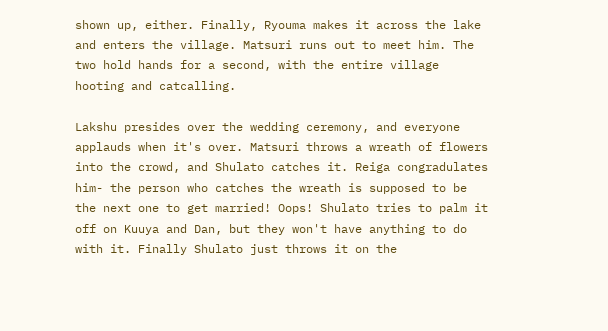shown up, either. Finally, Ryouma makes it across the lake and enters the village. Matsuri runs out to meet him. The two hold hands for a second, with the entire village hooting and catcalling.

Lakshu presides over the wedding ceremony, and everyone applauds when it's over. Matsuri throws a wreath of flowers into the crowd, and Shulato catches it. Reiga congradulates him- the person who catches the wreath is supposed to be the next one to get married! Oops! Shulato tries to palm it off on Kuuya and Dan, but they won't have anything to do with it. Finally Shulato just throws it on the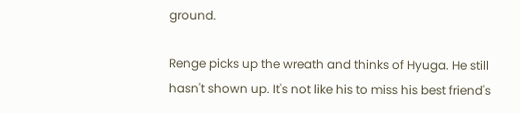ground.

Renge picks up the wreath and thinks of Hyuga. He still hasn't shown up. It's not like his to miss his best friend's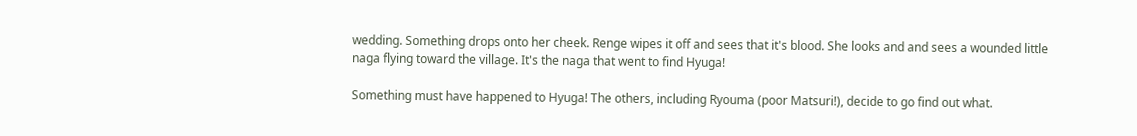wedding. Something drops onto her cheek. Renge wipes it off and sees that it's blood. She looks and and sees a wounded little naga flying toward the village. It's the naga that went to find Hyuga!

Something must have happened to Hyuga! The others, including Ryouma (poor Matsuri!), decide to go find out what.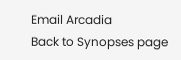Email Arcadia
Back to Synopses page